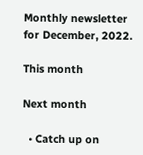Monthly newsletter for December, 2022.

This month

Next month

  • Catch up on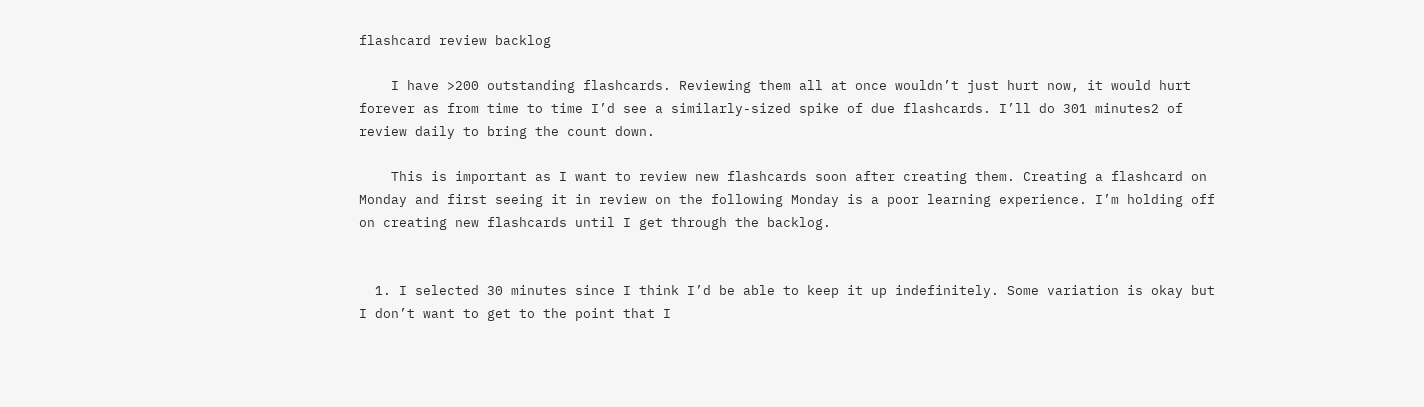flashcard review backlog

    I have >200 outstanding flashcards. Reviewing them all at once wouldn’t just hurt now, it would hurt forever as from time to time I’d see a similarly-sized spike of due flashcards. I’ll do 301 minutes2 of review daily to bring the count down.

    This is important as I want to review new flashcards soon after creating them. Creating a flashcard on Monday and first seeing it in review on the following Monday is a poor learning experience. I’m holding off on creating new flashcards until I get through the backlog.


  1. I selected 30 minutes since I think I’d be able to keep it up indefinitely. Some variation is okay but I don’t want to get to the point that I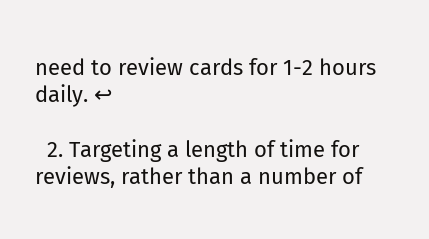need to review cards for 1-2 hours daily. ↩

  2. Targeting a length of time for reviews, rather than a number of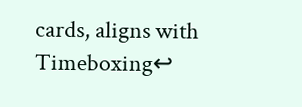cards, aligns with Timeboxing↩